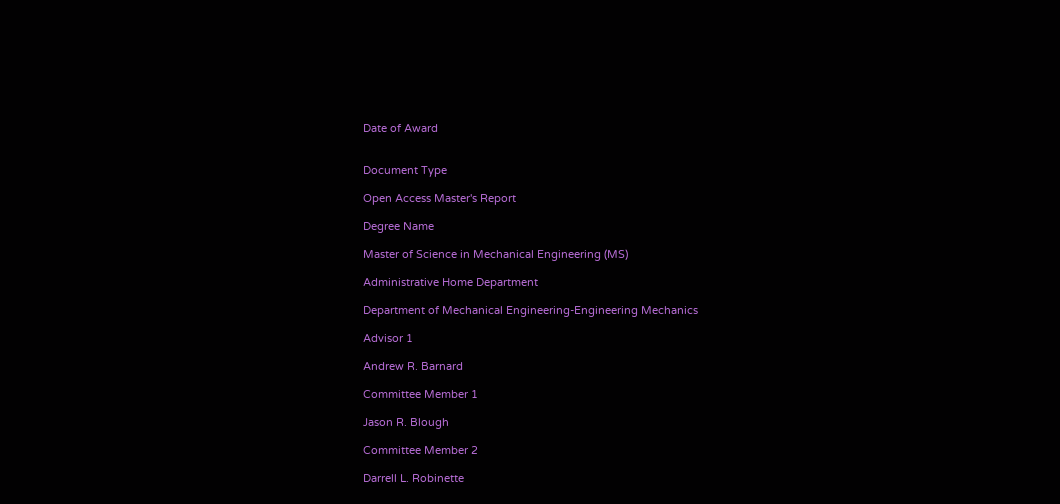Date of Award


Document Type

Open Access Master's Report

Degree Name

Master of Science in Mechanical Engineering (MS)

Administrative Home Department

Department of Mechanical Engineering-Engineering Mechanics

Advisor 1

Andrew R. Barnard

Committee Member 1

Jason R. Blough

Committee Member 2

Darrell L. Robinette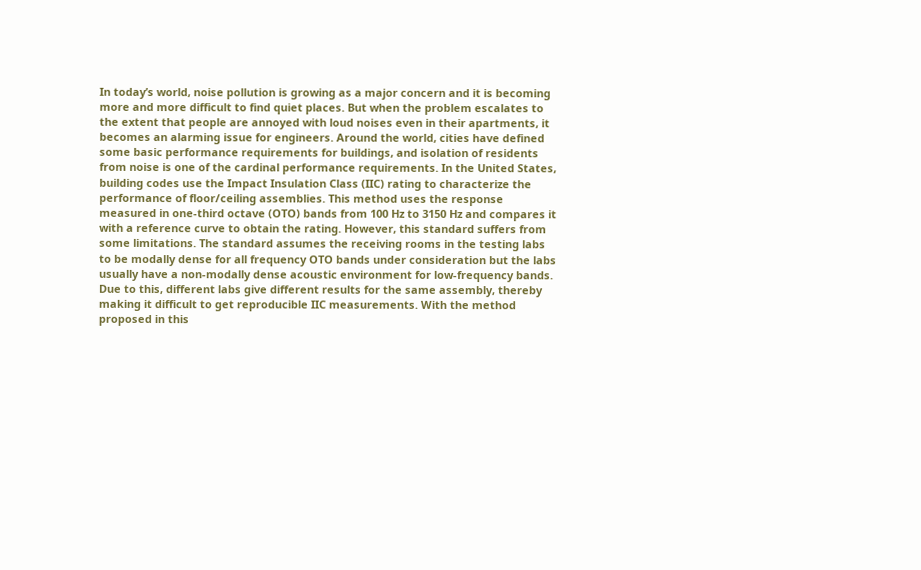In today’s world, noise pollution is growing as a major concern and it is becoming more and more difficult to find quiet places. But when the problem escalates to the extent that people are annoyed with loud noises even in their apartments, it becomes an alarming issue for engineers. Around the world, cities have defined some basic performance requirements for buildings, and isolation of residents from noise is one of the cardinal performance requirements. In the United States, building codes use the Impact Insulation Class (IIC) rating to characterize the performance of floor/ceiling assemblies. This method uses the response measured in one-third octave (OTO) bands from 100 Hz to 3150 Hz and compares it with a reference curve to obtain the rating. However, this standard suffers from some limitations. The standard assumes the receiving rooms in the testing labs to be modally dense for all frequency OTO bands under consideration but the labs usually have a non-modally dense acoustic environment for low-frequency bands. Due to this, different labs give different results for the same assembly, thereby making it difficult to get reproducible IIC measurements. With the method proposed in this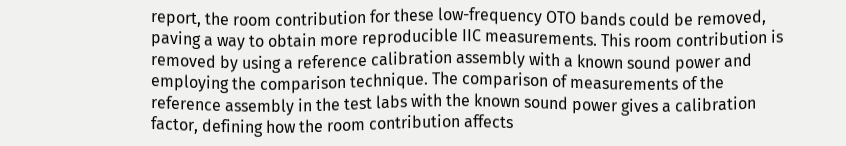report, the room contribution for these low-frequency OTO bands could be removed, paving a way to obtain more reproducible IIC measurements. This room contribution is removed by using a reference calibration assembly with a known sound power and employing the comparison technique. The comparison of measurements of the reference assembly in the test labs with the known sound power gives a calibration factor, defining how the room contribution affects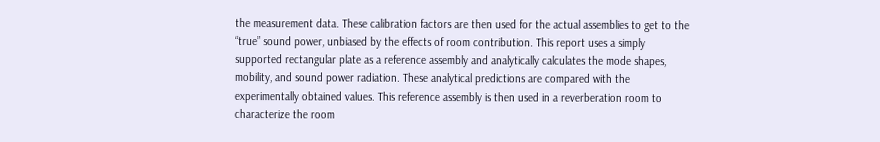the measurement data. These calibration factors are then used for the actual assemblies to get to the “true” sound power, unbiased by the effects of room contribution. This report uses a simply supported rectangular plate as a reference assembly and analytically calculates the mode shapes, mobility, and sound power radiation. These analytical predictions are compared with the experimentally obtained values. This reference assembly is then used in a reverberation room to characterize the room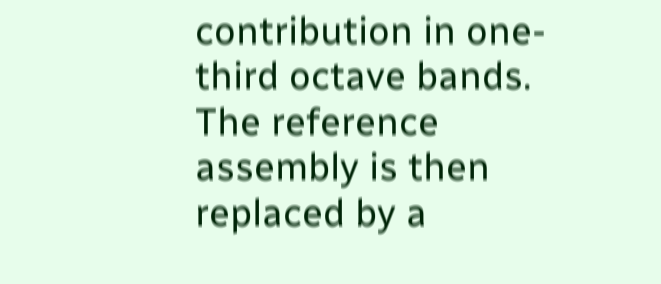contribution in one-third octave bands. The reference assembly is then replaced by a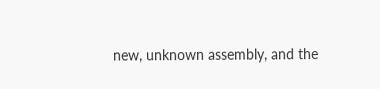new, unknown assembly, and the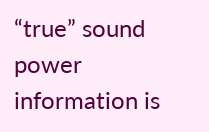“true” sound power information is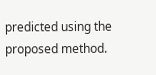predicted using the proposed method.